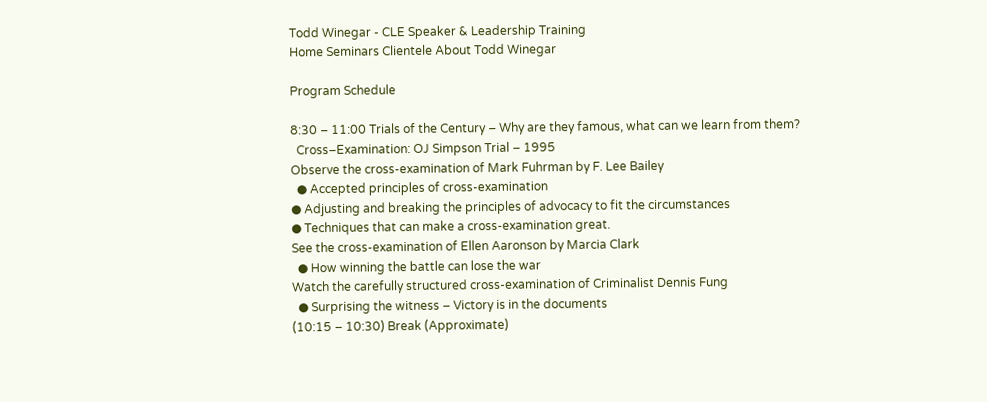Todd Winegar - CLE Speaker & Leadership Training
Home Seminars Clientele About Todd Winegar

Program Schedule

8:30 – 11:00 Trials of the Century – Why are they famous, what can we learn from them?
  Cross–Examination: OJ Simpson Trial – 1995
Observe the cross-examination of Mark Fuhrman by F. Lee Bailey
  ● Accepted principles of cross-examination
● Adjusting and breaking the principles of advocacy to fit the circumstances
● Techniques that can make a cross-examination great.
See the cross-examination of Ellen Aaronson by Marcia Clark
  ● How winning the battle can lose the war
Watch the carefully structured cross-examination of Criminalist Dennis Fung
  ● Surprising the witness – Victory is in the documents
(10:15 – 10:30) Break (Approximate)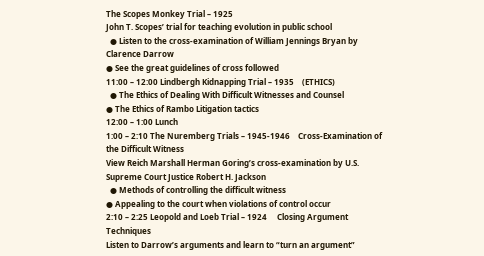The Scopes Monkey Trial – 1925
John T. Scopes’ trial for teaching evolution in public school
  ● Listen to the cross-examination of William Jennings Bryan by Clarence Darrow
● See the great guidelines of cross followed
11:00 – 12:00 Lindbergh Kidnapping Trial – 1935    (ETHICS)
  ● The Ethics of Dealing With Difficult Witnesses and Counsel
● The Ethics of Rambo Litigation tactics
12:00 – 1:00 Lunch
1:00 – 2:10 The Nuremberg Trials – 1945-1946    Cross-Examination of the Difficult Witness
View Reich Marshall Herman Goring’s cross-examination by U.S. Supreme Court Justice Robert H. Jackson
  ● Methods of controlling the difficult witness
● Appealing to the court when violations of control occur
2:10 – 2:25 Leopold and Loeb Trial – 1924     Closing Argument Techniques
Listen to Darrow’s arguments and learn to “turn an argument”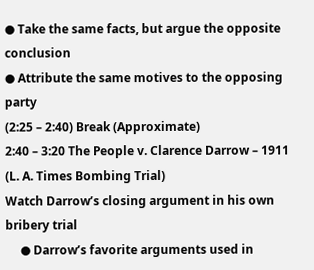● Take the same facts, but argue the opposite conclusion
● Attribute the same motives to the opposing party
(2:25 – 2:40) Break (Approximate)
2:40 – 3:20 The People v. Clarence Darrow – 1911    (L. A. Times Bombing Trial)
Watch Darrow’s closing argument in his own bribery trial
     ● Darrow’s favorite arguments used in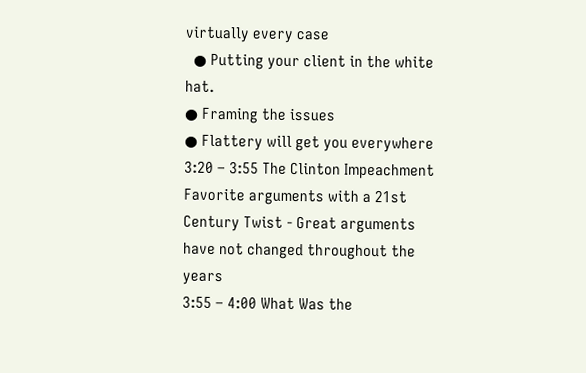virtually every case
  ● Putting your client in the white hat.
● Framing the issues
● Flattery will get you everywhere
3:20 – 3:55 The Clinton Impeachment
Favorite arguments with a 21st Century Twist - Great arguments have not changed throughout the years
3:55 – 4:00 What Was the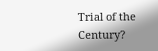Trial of the Century?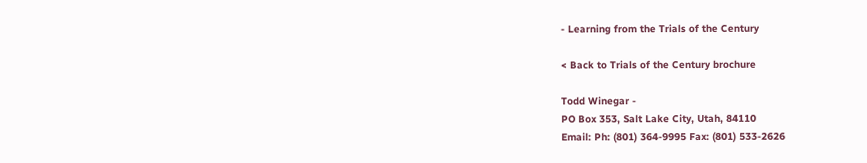- Learning from the Trials of the Century

< Back to Trials of the Century brochure

Todd Winegar -
PO Box 353, Salt Lake City, Utah, 84110
Email: Ph: (801) 364-9995 Fax: (801) 533-2626